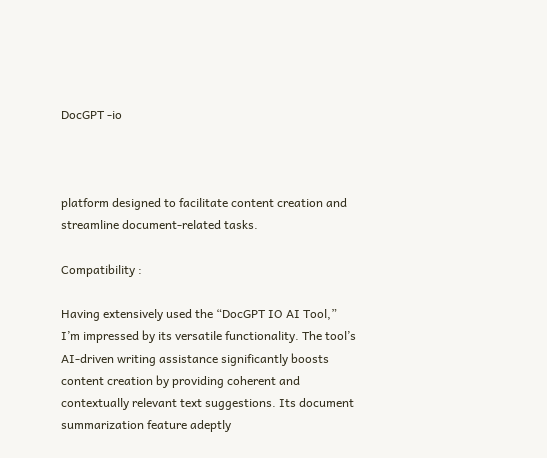DocGPT -io



platform designed to facilitate content creation and streamline document-related tasks.

Compatibility :

Having extensively used the “DocGPT IO AI Tool,” I’m impressed by its versatile functionality. The tool’s AI-driven writing assistance significantly boosts content creation by providing coherent and contextually relevant text suggestions. Its document summarization feature adeptly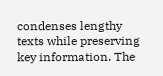condenses lengthy texts while preserving key information. The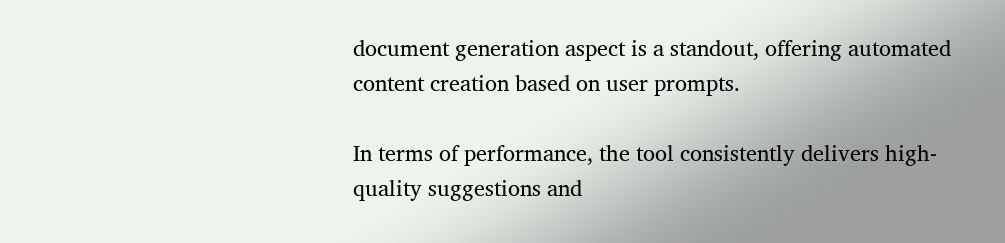document generation aspect is a standout, offering automated content creation based on user prompts.

In terms of performance, the tool consistently delivers high-quality suggestions and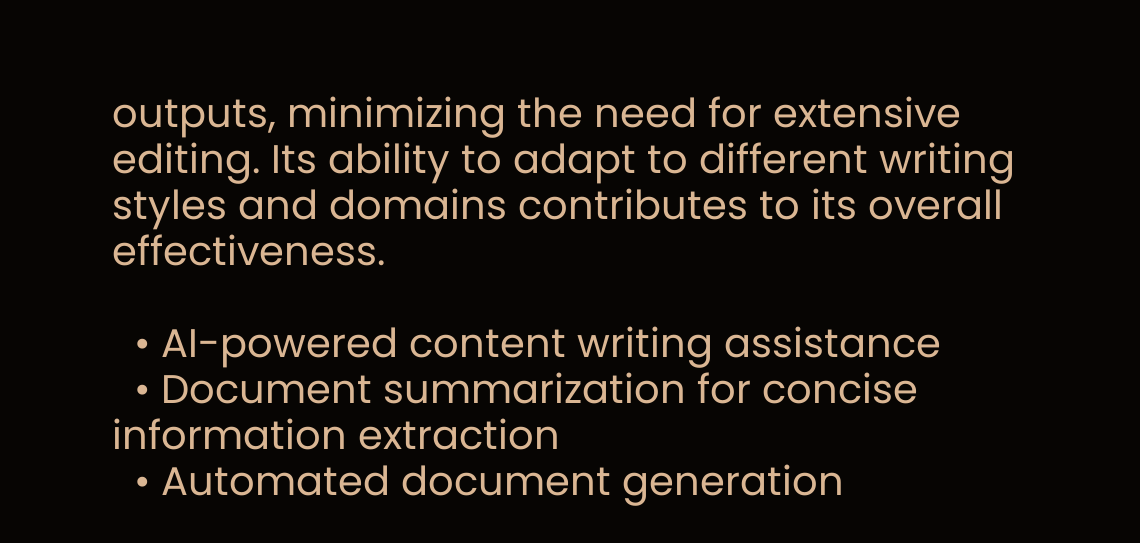outputs, minimizing the need for extensive editing. Its ability to adapt to different writing styles and domains contributes to its overall effectiveness.

  • AI-powered content writing assistance
  • Document summarization for concise information extraction
  • Automated document generation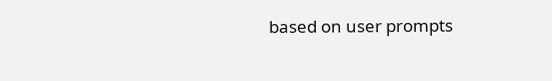based on user prompts